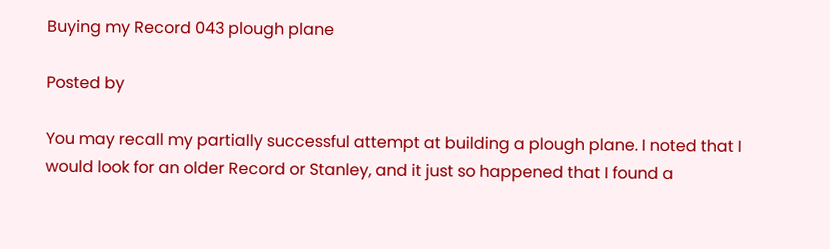Buying my Record 043 plough plane

Posted by

You may recall my partially successful attempt at building a plough plane. I noted that I would look for an older Record or Stanley, and it just so happened that I found a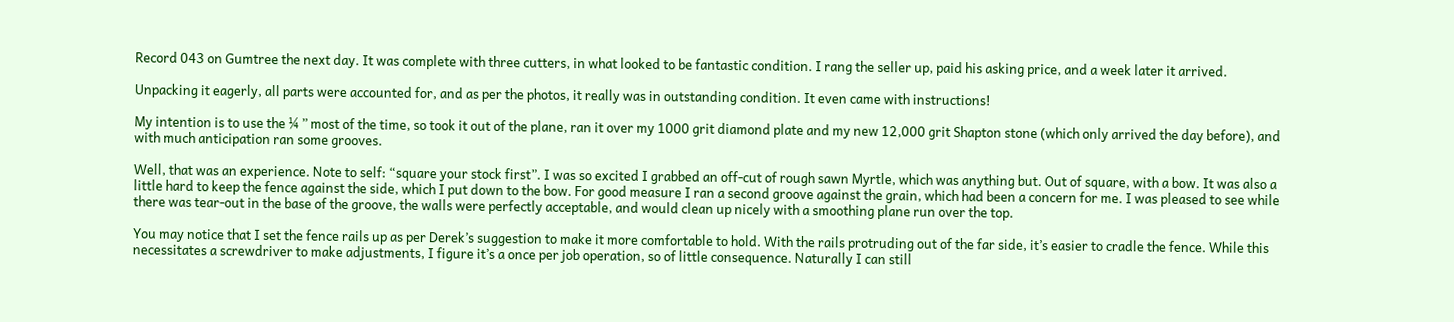Record 043 on Gumtree the next day. It was complete with three cutters, in what looked to be fantastic condition. I rang the seller up, paid his asking price, and a week later it arrived.

Unpacking it eagerly, all parts were accounted for, and as per the photos, it really was in outstanding condition. It even came with instructions!

My intention is to use the ¼ ” most of the time, so took it out of the plane, ran it over my 1000 grit diamond plate and my new 12,000 grit Shapton stone (which only arrived the day before), and with much anticipation ran some grooves.

Well, that was an experience. Note to self: “square your stock first”. I was so excited I grabbed an off-cut of rough sawn Myrtle, which was anything but. Out of square, with a bow. It was also a little hard to keep the fence against the side, which I put down to the bow. For good measure I ran a second groove against the grain, which had been a concern for me. I was pleased to see while there was tear-out in the base of the groove, the walls were perfectly acceptable, and would clean up nicely with a smoothing plane run over the top.

You may notice that I set the fence rails up as per Derek’s suggestion to make it more comfortable to hold. With the rails protruding out of the far side, it’s easier to cradle the fence. While this necessitates a screwdriver to make adjustments, I figure it’s a once per job operation, so of little consequence. Naturally I can still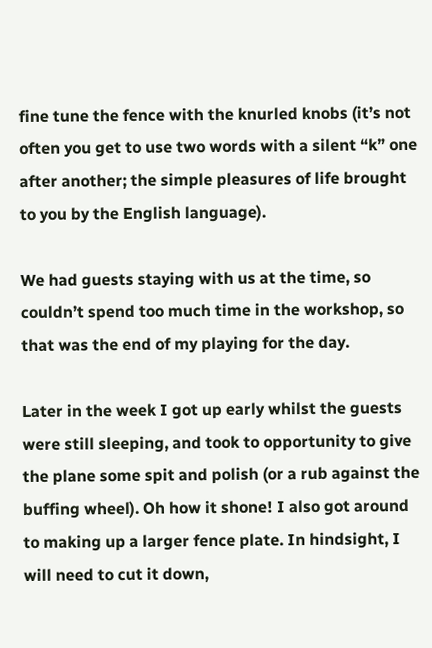fine tune the fence with the knurled knobs (it’s not often you get to use two words with a silent “k” one after another; the simple pleasures of life brought to you by the English language).

We had guests staying with us at the time, so couldn’t spend too much time in the workshop, so that was the end of my playing for the day.

Later in the week I got up early whilst the guests were still sleeping, and took to opportunity to give the plane some spit and polish (or a rub against the buffing wheel). Oh how it shone! I also got around to making up a larger fence plate. In hindsight, I will need to cut it down,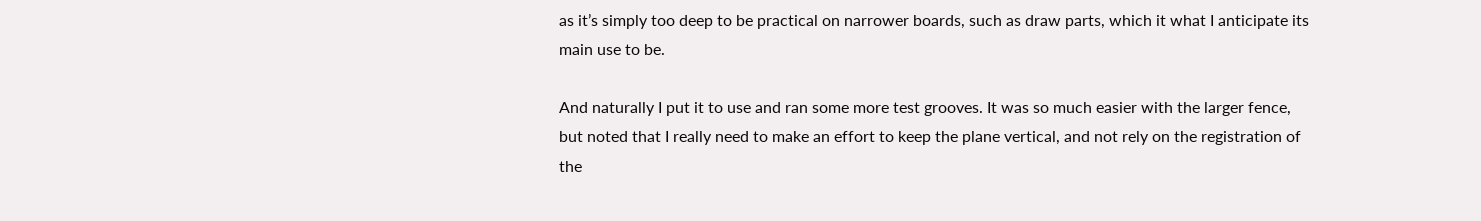as it’s simply too deep to be practical on narrower boards, such as draw parts, which it what I anticipate its main use to be.

And naturally I put it to use and ran some more test grooves. It was so much easier with the larger fence, but noted that I really need to make an effort to keep the plane vertical, and not rely on the registration of the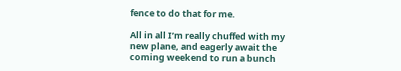fence to do that for me.

All in all I’m really chuffed with my new plane, and eagerly await the coming weekend to run a bunch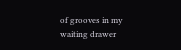of grooves in my waiting drawer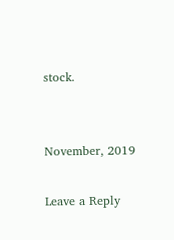stock.


November, 2019

Leave a Reply